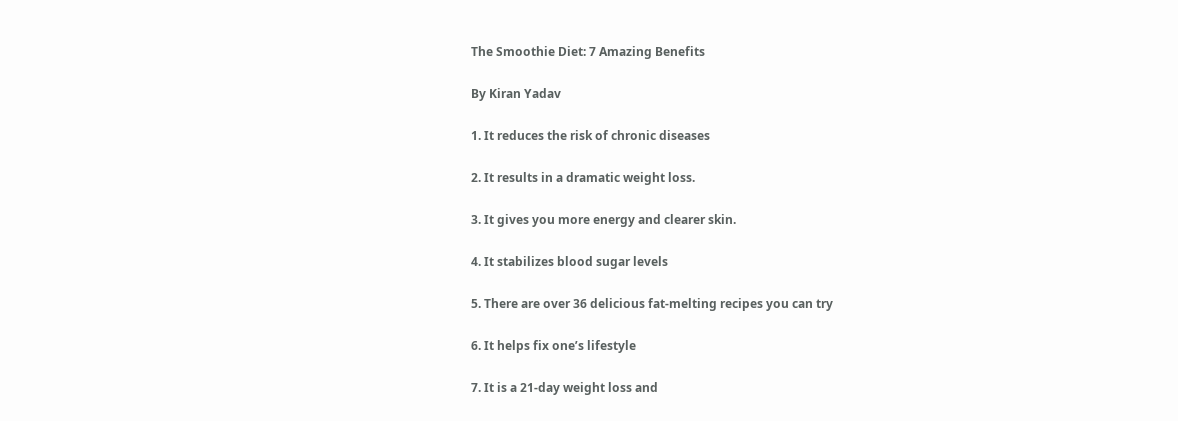The Smoothie Diet: 7 Amazing Benefits

By Kiran Yadav

1. It reduces the risk of chronic diseases

2. It results in a dramatic weight loss.

3. It gives you more energy and clearer skin.

4. It stabilizes blood sugar levels

5. There are over 36 delicious fat-melting recipes you can try

6. It helps fix one’s lifestyle

7. It is a 21-day weight loss and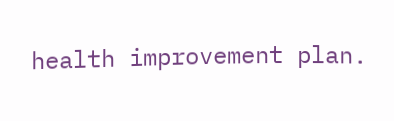health improvement plan.